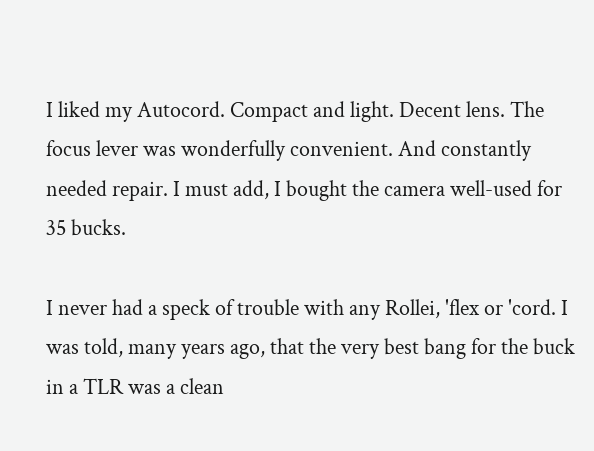I liked my Autocord. Compact and light. Decent lens. The focus lever was wonderfully convenient. And constantly needed repair. I must add, I bought the camera well-used for 35 bucks.

I never had a speck of trouble with any Rollei, 'flex or 'cord. I was told, many years ago, that the very best bang for the buck in a TLR was a clean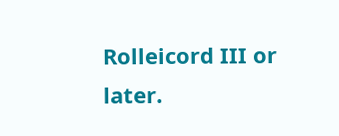Rolleicord III or later.